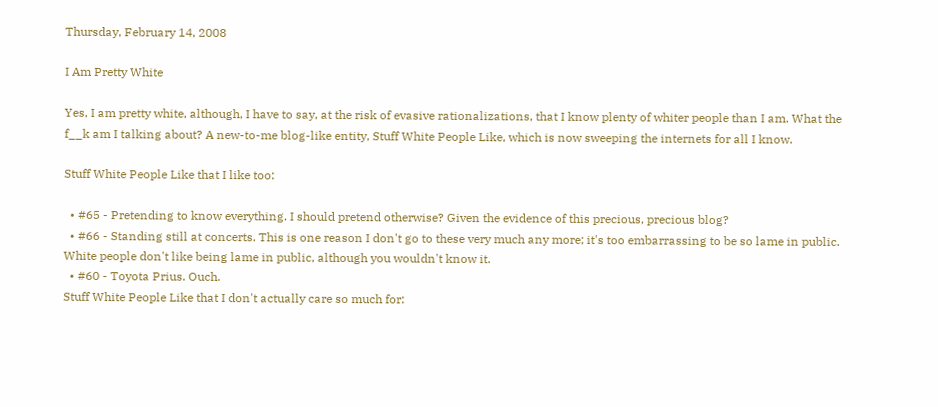Thursday, February 14, 2008

I Am Pretty White

Yes, I am pretty white, although, I have to say, at the risk of evasive rationalizations, that I know plenty of whiter people than I am. What the f__k am I talking about? A new-to-me blog-like entity, Stuff White People Like, which is now sweeping the internets for all I know.

Stuff White People Like that I like too:

  • #65 - Pretending to know everything. I should pretend otherwise? Given the evidence of this precious, precious blog?
  • #66 - Standing still at concerts. This is one reason I don't go to these very much any more; it's too embarrassing to be so lame in public. White people don't like being lame in public, although you wouldn't know it.
  • #60 - Toyota Prius. Ouch.
Stuff White People Like that I don't actually care so much for: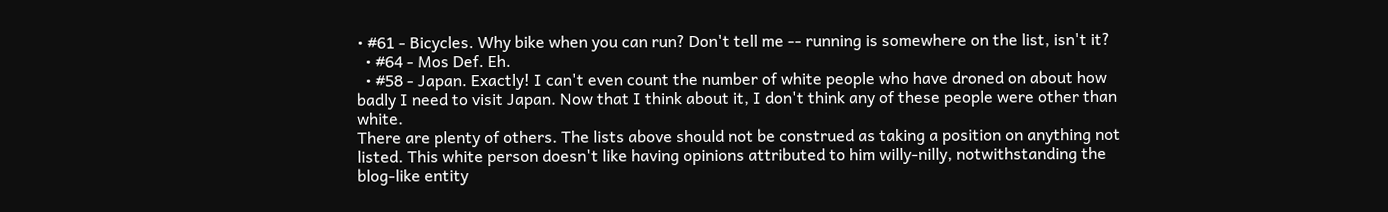• #61 - Bicycles. Why bike when you can run? Don't tell me -- running is somewhere on the list, isn't it?
  • #64 - Mos Def. Eh.
  • #58 - Japan. Exactly! I can't even count the number of white people who have droned on about how badly I need to visit Japan. Now that I think about it, I don't think any of these people were other than white.
There are plenty of others. The lists above should not be construed as taking a position on anything not listed. This white person doesn't like having opinions attributed to him willy-nilly, notwithstanding the blog-like entity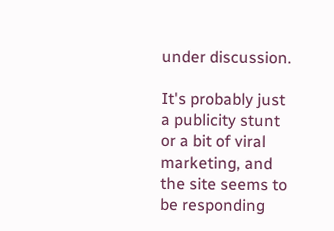under discussion.

It's probably just a publicity stunt or a bit of viral marketing, and the site seems to be responding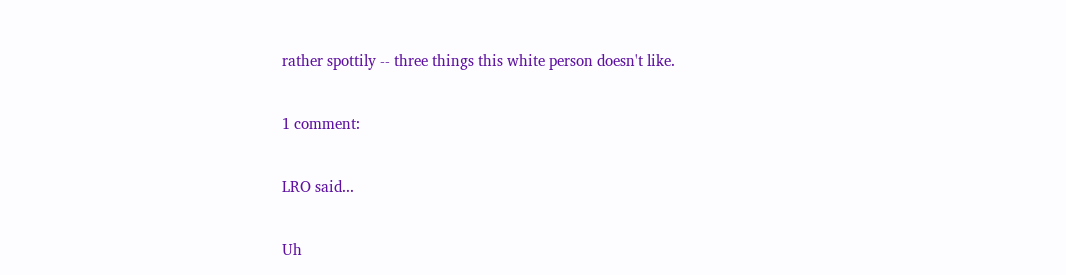rather spottily -- three things this white person doesn't like.

1 comment:

LRO said...

Uh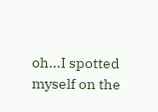oh...I spotted myself on the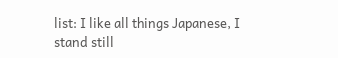list: I like all things Japanese, I stand still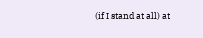(if I stand at all) at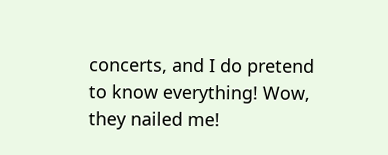concerts, and I do pretend to know everything! Wow, they nailed me!